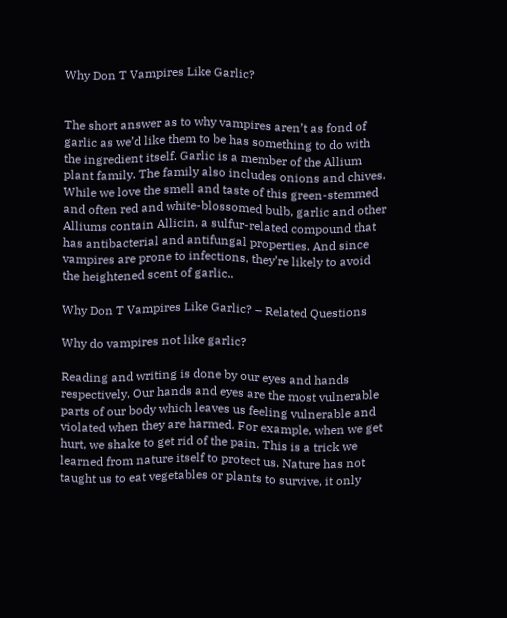Why Don T Vampires Like Garlic?


The short answer as to why vampires aren’t as fond of garlic as we’d like them to be has something to do with the ingredient itself. Garlic is a member of the Allium plant family. The family also includes onions and chives. While we love the smell and taste of this green-stemmed and often red and white-blossomed bulb, garlic and other Alliums contain Allicin, a sulfur-related compound that has antibacterial and antifungal properties. And since vampires are prone to infections, they’re likely to avoid the heightened scent of garlic..

Why Don T Vampires Like Garlic? – Related Questions

Why do vampires not like garlic?

Reading and writing is done by our eyes and hands respectively. Our hands and eyes are the most vulnerable parts of our body which leaves us feeling vulnerable and violated when they are harmed. For example, when we get hurt, we shake to get rid of the pain. This is a trick we learned from nature itself to protect us. Nature has not taught us to eat vegetables or plants to survive, it only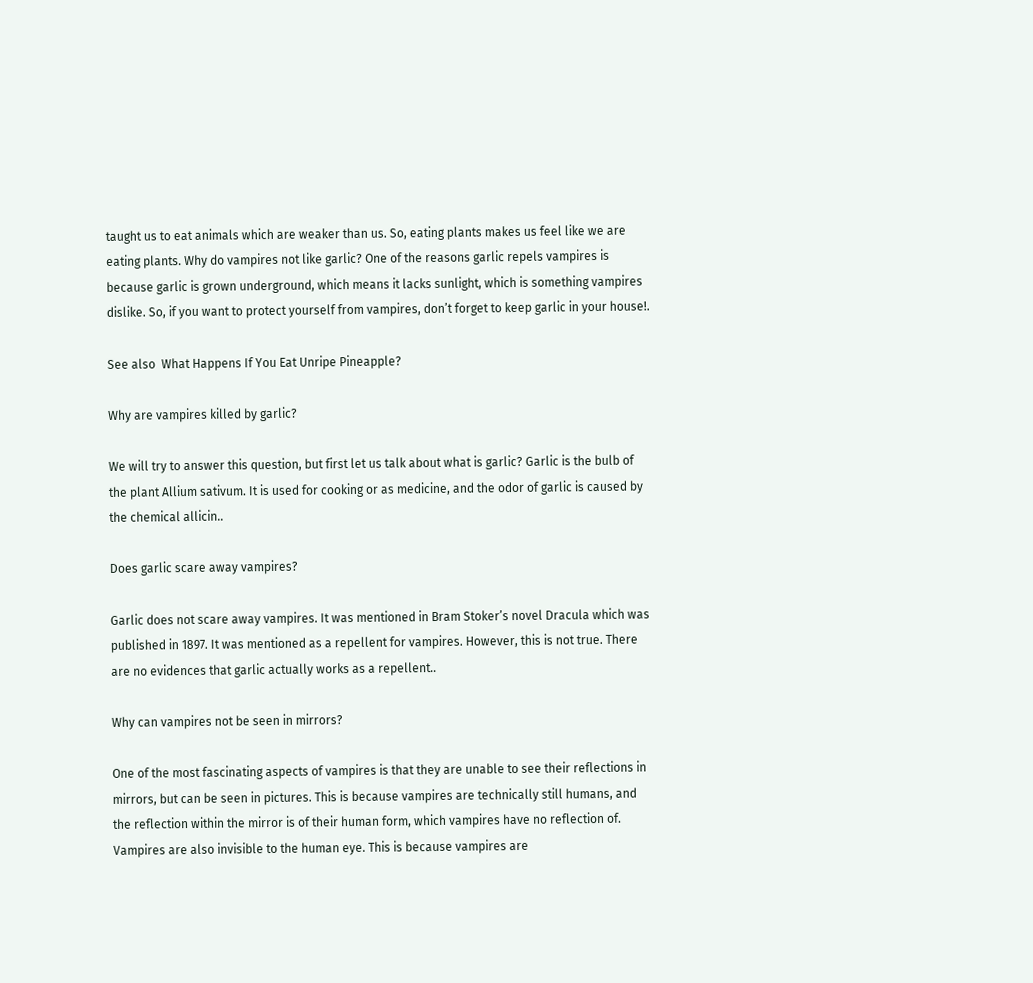taught us to eat animals which are weaker than us. So, eating plants makes us feel like we are eating plants. Why do vampires not like garlic? One of the reasons garlic repels vampires is because garlic is grown underground, which means it lacks sunlight, which is something vampires dislike. So, if you want to protect yourself from vampires, don’t forget to keep garlic in your house!.

See also  What Happens If You Eat Unripe Pineapple?

Why are vampires killed by garlic?

We will try to answer this question, but first let us talk about what is garlic? Garlic is the bulb of the plant Allium sativum. It is used for cooking or as medicine, and the odor of garlic is caused by the chemical allicin..

Does garlic scare away vampires?

Garlic does not scare away vampires. It was mentioned in Bram Stoker’s novel Dracula which was published in 1897. It was mentioned as a repellent for vampires. However, this is not true. There are no evidences that garlic actually works as a repellent..

Why can vampires not be seen in mirrors?

One of the most fascinating aspects of vampires is that they are unable to see their reflections in mirrors, but can be seen in pictures. This is because vampires are technically still humans, and the reflection within the mirror is of their human form, which vampires have no reflection of. Vampires are also invisible to the human eye. This is because vampires are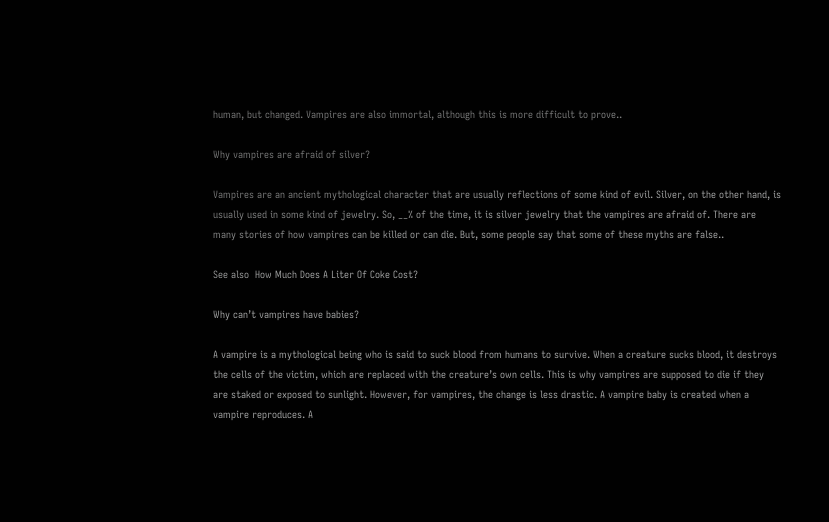human, but changed. Vampires are also immortal, although this is more difficult to prove..

Why vampires are afraid of silver?

Vampires are an ancient mythological character that are usually reflections of some kind of evil. Silver, on the other hand, is usually used in some kind of jewelry. So, __% of the time, it is silver jewelry that the vampires are afraid of. There are many stories of how vampires can be killed or can die. But, some people say that some of these myths are false..

See also  How Much Does A Liter Of Coke Cost?

Why can’t vampires have babies?

A vampire is a mythological being who is said to suck blood from humans to survive. When a creature sucks blood, it destroys the cells of the victim, which are replaced with the creature’s own cells. This is why vampires are supposed to die if they are staked or exposed to sunlight. However, for vampires, the change is less drastic. A vampire baby is created when a vampire reproduces. A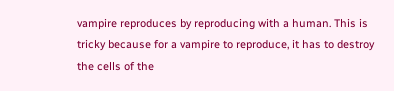vampire reproduces by reproducing with a human. This is tricky because for a vampire to reproduce, it has to destroy the cells of the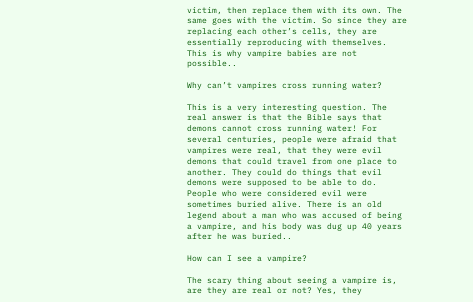victim, then replace them with its own. The same goes with the victim. So since they are replacing each other’s cells, they are essentially reproducing with themselves. This is why vampire babies are not possible..

Why can’t vampires cross running water?

This is a very interesting question. The real answer is that the Bible says that demons cannot cross running water! For several centuries, people were afraid that vampires were real, that they were evil demons that could travel from one place to another. They could do things that evil demons were supposed to be able to do. People who were considered evil were sometimes buried alive. There is an old legend about a man who was accused of being a vampire, and his body was dug up 40 years after he was buried..

How can I see a vampire?

The scary thing about seeing a vampire is, are they are real or not? Yes, they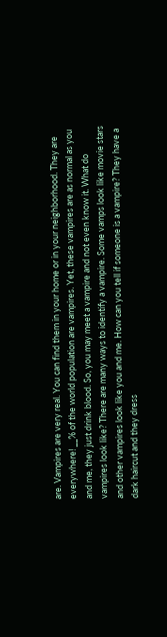are. Vampires are very real. You can find them in your home or in your neighborhood. They are everywhere! __% of the world population are vampires. Yet, these vampires are as normal as you and me, they just drink blood. So, you may meet a vampire and not even know it. What do vampires look like? There are many ways to identify a vampire. Some vamps look like movie stars and other vampires look like you and me. How can you tell if someone is a vampire? They have a dark haircut and they dress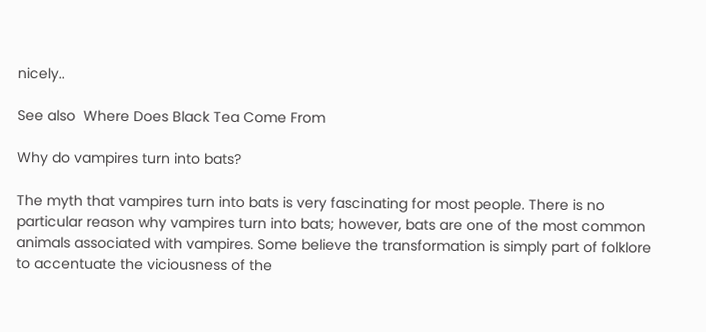nicely..

See also  Where Does Black Tea Come From

Why do vampires turn into bats?

The myth that vampires turn into bats is very fascinating for most people. There is no particular reason why vampires turn into bats; however, bats are one of the most common animals associated with vampires. Some believe the transformation is simply part of folklore to accentuate the viciousness of the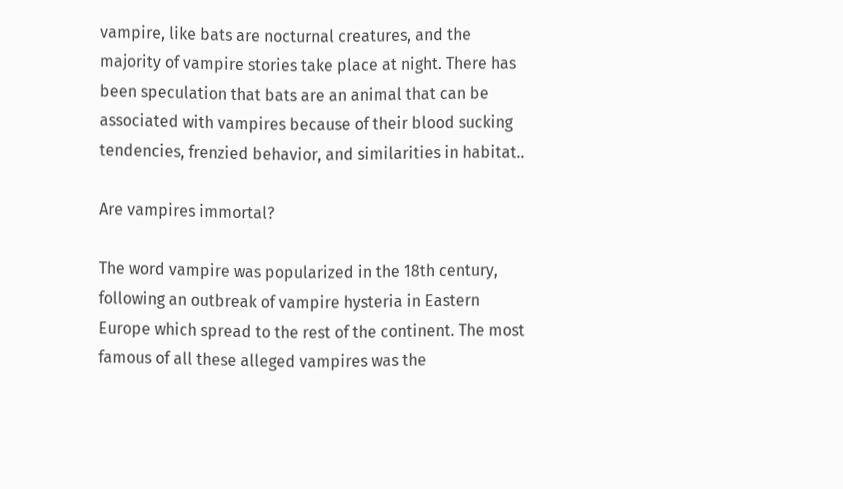vampire, like bats are nocturnal creatures, and the majority of vampire stories take place at night. There has been speculation that bats are an animal that can be associated with vampires because of their blood sucking tendencies, frenzied behavior, and similarities in habitat..

Are vampires immortal?

The word vampire was popularized in the 18th century, following an outbreak of vampire hysteria in Eastern Europe which spread to the rest of the continent. The most famous of all these alleged vampires was the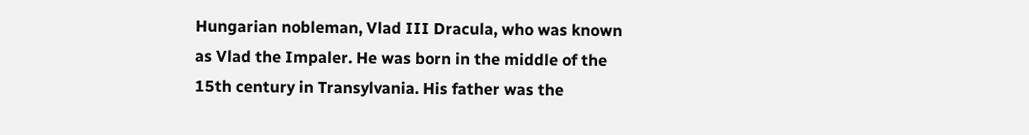Hungarian nobleman, Vlad III Dracula, who was known as Vlad the Impaler. He was born in the middle of the 15th century in Transylvania. His father was the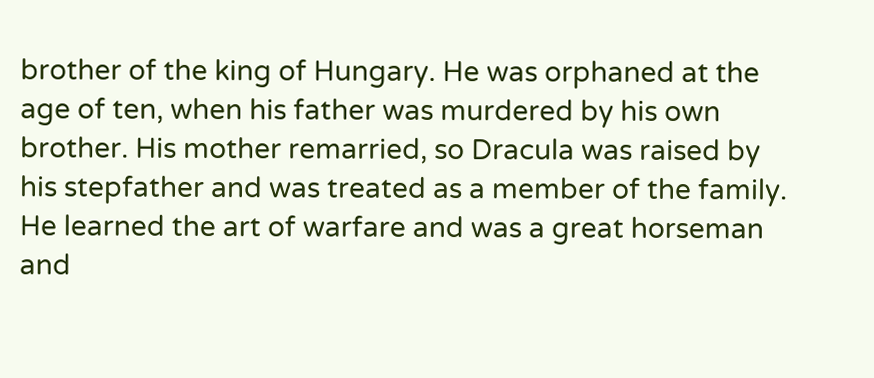brother of the king of Hungary. He was orphaned at the age of ten, when his father was murdered by his own brother. His mother remarried, so Dracula was raised by his stepfather and was treated as a member of the family. He learned the art of warfare and was a great horseman and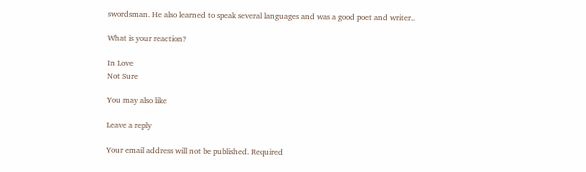swordsman. He also learned to speak several languages and was a good poet and writer..

What is your reaction?

In Love
Not Sure

You may also like

Leave a reply

Your email address will not be published. Required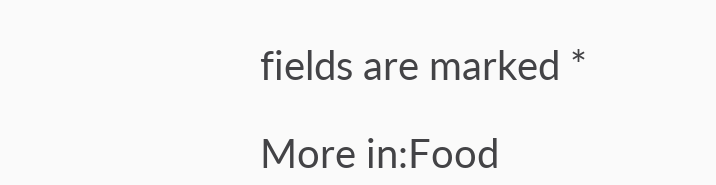fields are marked *

More in:Food